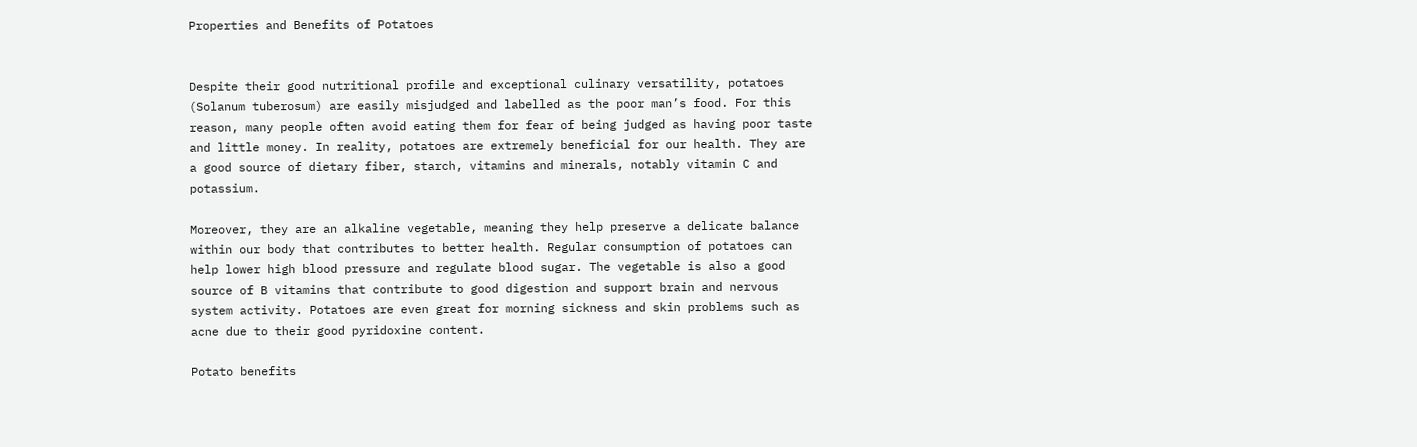Properties and Benefits of Potatoes


Despite their good nutritional profile and exceptional culinary versatility, potatoes (Solanum tuberosum) are easily misjudged and labelled as the poor man’s food. For this reason, many people often avoid eating them for fear of being judged as having poor taste and little money. In reality, potatoes are extremely beneficial for our health. They are a good source of dietary fiber, starch, vitamins and minerals, notably vitamin C and potassium.

Moreover, they are an alkaline vegetable, meaning they help preserve a delicate balance within our body that contributes to better health. Regular consumption of potatoes can help lower high blood pressure and regulate blood sugar. The vegetable is also a good source of B vitamins that contribute to good digestion and support brain and nervous system activity. Potatoes are even great for morning sickness and skin problems such as acne due to their good pyridoxine content.

Potato benefits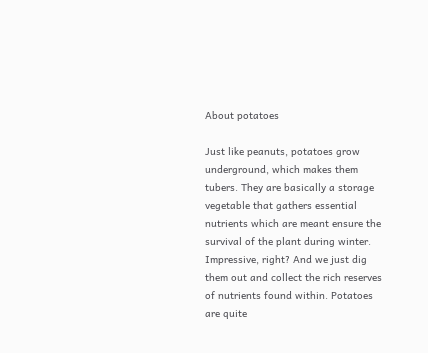About potatoes

Just like peanuts, potatoes grow underground, which makes them tubers. They are basically a storage vegetable that gathers essential nutrients which are meant ensure the survival of the plant during winter. Impressive, right? And we just dig them out and collect the rich reserves of nutrients found within. Potatoes are quite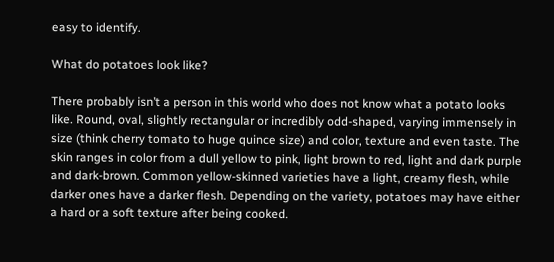easy to identify.

What do potatoes look like?

There probably isn’t a person in this world who does not know what a potato looks like. Round, oval, slightly rectangular or incredibly odd-shaped, varying immensely in size (think cherry tomato to huge quince size) and color, texture and even taste. The skin ranges in color from a dull yellow to pink, light brown to red, light and dark purple and dark-brown. Common yellow-skinned varieties have a light, creamy flesh, while darker ones have a darker flesh. Depending on the variety, potatoes may have either a hard or a soft texture after being cooked.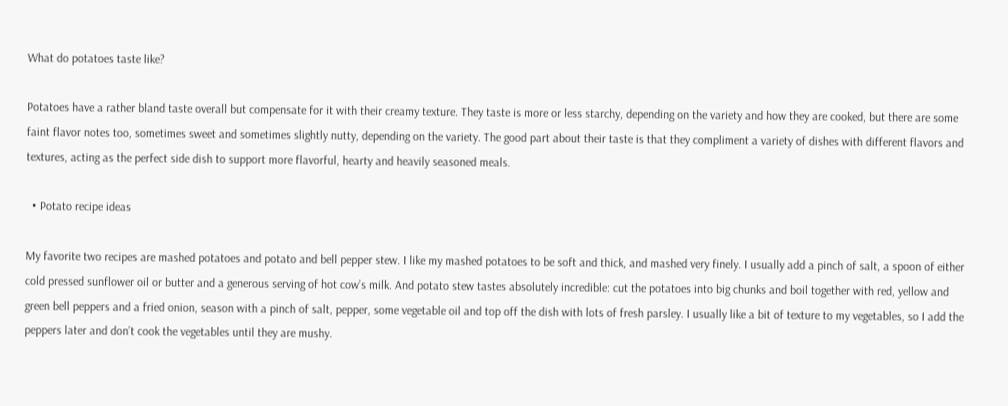What do potatoes taste like?

Potatoes have a rather bland taste overall but compensate for it with their creamy texture. They taste is more or less starchy, depending on the variety and how they are cooked, but there are some faint flavor notes too, sometimes sweet and sometimes slightly nutty, depending on the variety. The good part about their taste is that they compliment a variety of dishes with different flavors and textures, acting as the perfect side dish to support more flavorful, hearty and heavily seasoned meals.

  • Potato recipe ideas

My favorite two recipes are mashed potatoes and potato and bell pepper stew. I like my mashed potatoes to be soft and thick, and mashed very finely. I usually add a pinch of salt, a spoon of either cold pressed sunflower oil or butter and a generous serving of hot cow’s milk. And potato stew tastes absolutely incredible: cut the potatoes into big chunks and boil together with red, yellow and green bell peppers and a fried onion, season with a pinch of salt, pepper, some vegetable oil and top off the dish with lots of fresh parsley. I usually like a bit of texture to my vegetables, so I add the peppers later and don’t cook the vegetables until they are mushy.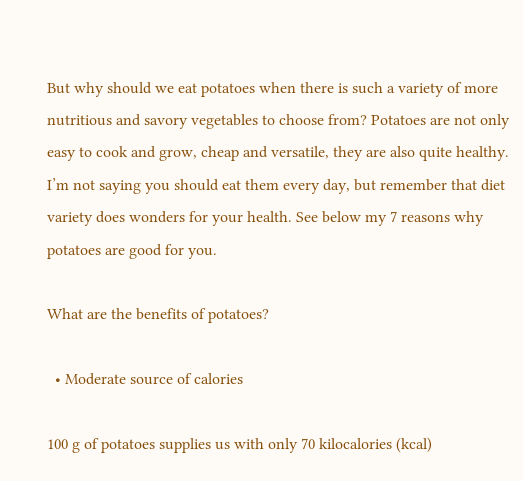But why should we eat potatoes when there is such a variety of more nutritious and savory vegetables to choose from? Potatoes are not only easy to cook and grow, cheap and versatile, they are also quite healthy. I’m not saying you should eat them every day, but remember that diet variety does wonders for your health. See below my 7 reasons why potatoes are good for you.

What are the benefits of potatoes?

  • Moderate source of calories

100 g of potatoes supplies us with only 70 kilocalories (kcal)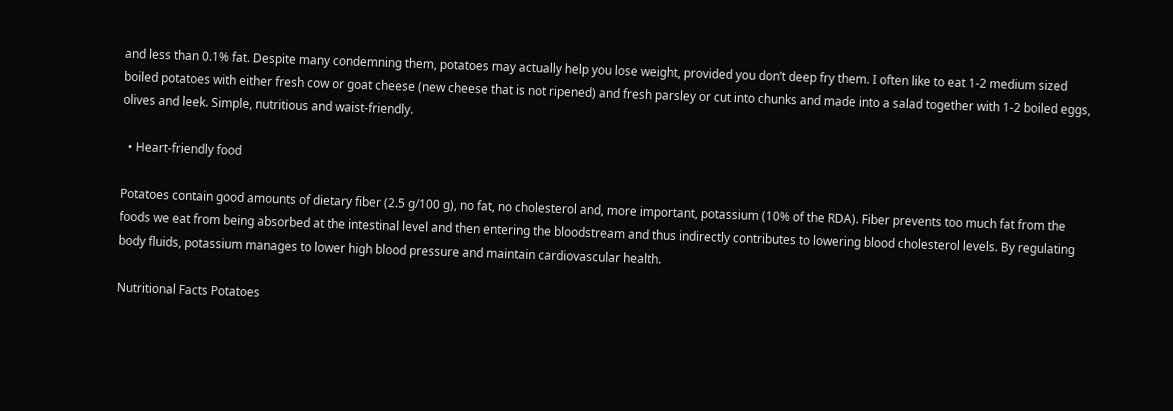and less than 0.1% fat. Despite many condemning them, potatoes may actually help you lose weight, provided you don’t deep fry them. I often like to eat 1-2 medium sized boiled potatoes with either fresh cow or goat cheese (new cheese that is not ripened) and fresh parsley or cut into chunks and made into a salad together with 1-2 boiled eggs, olives and leek. Simple, nutritious and waist-friendly.

  • Heart-friendly food

Potatoes contain good amounts of dietary fiber (2.5 g/100 g), no fat, no cholesterol and, more important, potassium (10% of the RDA). Fiber prevents too much fat from the foods we eat from being absorbed at the intestinal level and then entering the bloodstream and thus indirectly contributes to lowering blood cholesterol levels. By regulating body fluids, potassium manages to lower high blood pressure and maintain cardiovascular health.

Nutritional Facts Potatoes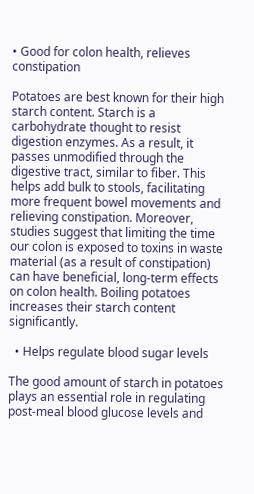• Good for colon health, relieves constipation

Potatoes are best known for their high starch content. Starch is a carbohydrate thought to resist digestion enzymes. As a result, it passes unmodified through the digestive tract, similar to fiber. This helps add bulk to stools, facilitating more frequent bowel movements and relieving constipation. Moreover, studies suggest that limiting the time our colon is exposed to toxins in waste material (as a result of constipation) can have beneficial, long-term effects on colon health. Boiling potatoes increases their starch content significantly.

  • Helps regulate blood sugar levels

The good amount of starch in potatoes plays an essential role in regulating post-meal blood glucose levels and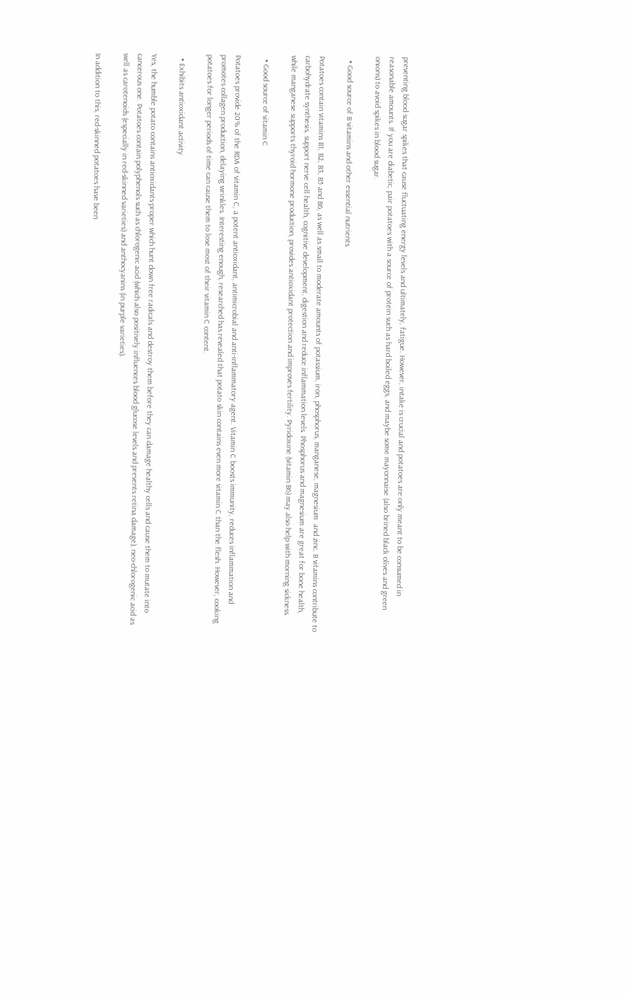preventing blood sugar spikes that cause fluctuating energy levels and ultimately, fatigue. However, intake is crucial and potatoes are only meant to be consumed in reasonable amounts. If you are diabetic, pair potatoes with a source of protein such as hard boiled eggs, and maybe some mayonnaise (also brined black olives and green onions) to avoid spikes in blood sugar.

  • Good source of B vitamins and other essential nutrients

Potatoes contain vitamins B1, B2, B3, B5 and B6, as well as small to moderate amounts of potassium, iron, phosphorus, manganese, magnesium  and zinc. B vitamins contribute to carbohydrate synthesis, support nerve cell health, cognitive development, digestion and reduce inflammation levels. Phosphorus and magnesium are great for bone health, while manganese supports thyroid hormone production, provides antioxidant protection and improves fertility. Pyridoxine (vitamin B6) may also help with morning sickness.

  • Good source of vitamin C

Potatoes provide 20% of the RDA of vitamin C, a potent antioxidant, antimicrobial and anti-inflammatory agent. Vitamin C boosts immunity, reduces inflammation and promotes collagen production, delaying wrinkles. Interesting enough, researched has revealed that potato skin contains even more vitamin C than the flesh. However, cooking potatoes for longer periods of time can cause them to lose most of their vitamin C content.

  • Exhibits antioxidant activity

Yes, the humble potato contains antioxidants-proper which hunt down free radicals and destroy them before they can damage healthy cells and cause them to mutate into cancerous one. Potatoes contain polyphenols such as chlorogenic acid (which also positively influences blood glucose levels and prevents retina damage), neo-chlorogenic acid as well as carotenoids (especially in red-skinned varieties) and anthocyanins (in purple varieties).

In addition to this, red-skinned potatoes have been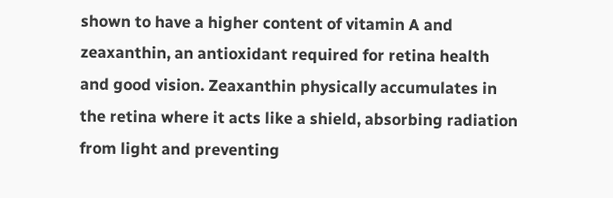shown to have a higher content of vitamin A and zeaxanthin, an antioxidant required for retina health and good vision. Zeaxanthin physically accumulates in the retina where it acts like a shield, absorbing radiation from light and preventing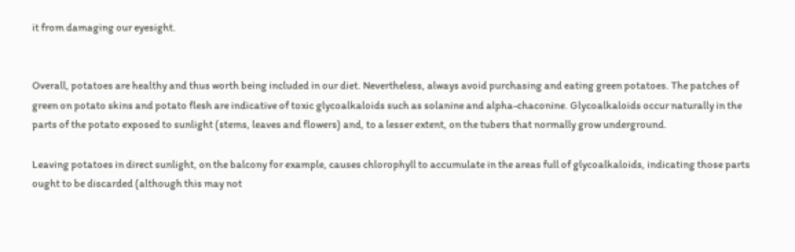it from damaging our eyesight.


Overall, potatoes are healthy and thus worth being included in our diet. Nevertheless, always avoid purchasing and eating green potatoes. The patches of green on potato skins and potato flesh are indicative of toxic glycoalkaloids such as solanine and alpha-chaconine. Glycoalkaloids occur naturally in the parts of the potato exposed to sunlight (stems, leaves and flowers) and, to a lesser extent, on the tubers that normally grow underground.

Leaving potatoes in direct sunlight, on the balcony for example, causes chlorophyll to accumulate in the areas full of glycoalkaloids, indicating those parts ought to be discarded (although this may not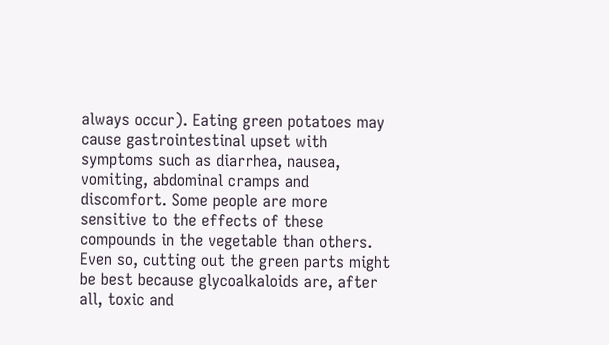always occur). Eating green potatoes may cause gastrointestinal upset with symptoms such as diarrhea, nausea, vomiting, abdominal cramps and discomfort. Some people are more sensitive to the effects of these compounds in the vegetable than others. Even so, cutting out the green parts might be best because glycoalkaloids are, after all, toxic and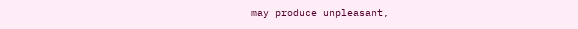may produce unpleasant,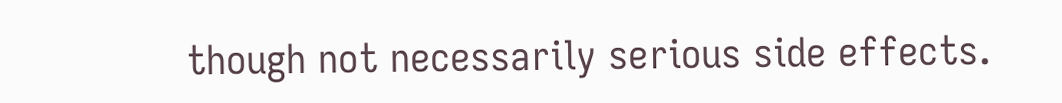though not necessarily serious side effects.